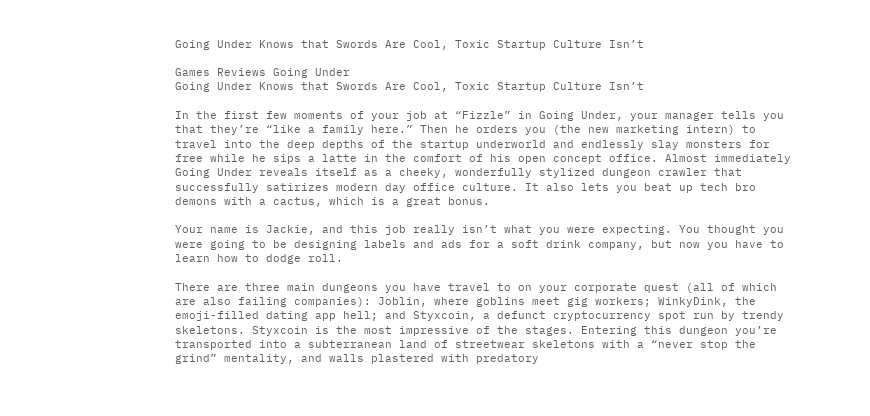Going Under Knows that Swords Are Cool, Toxic Startup Culture Isn’t

Games Reviews Going Under
Going Under Knows that Swords Are Cool, Toxic Startup Culture Isn’t

In the first few moments of your job at “Fizzle” in Going Under, your manager tells you that they’re “like a family here.” Then he orders you (the new marketing intern) to travel into the deep depths of the startup underworld and endlessly slay monsters for free while he sips a latte in the comfort of his open concept office. Almost immediately Going Under reveals itself as a cheeky, wonderfully stylized dungeon crawler that successfully satirizes modern day office culture. It also lets you beat up tech bro demons with a cactus, which is a great bonus.

Your name is Jackie, and this job really isn’t what you were expecting. You thought you were going to be designing labels and ads for a soft drink company, but now you have to learn how to dodge roll.

There are three main dungeons you have travel to on your corporate quest (all of which are also failing companies): Joblin, where goblins meet gig workers; WinkyDink, the emoji-filled dating app hell; and Styxcoin, a defunct cryptocurrency spot run by trendy skeletons. Styxcoin is the most impressive of the stages. Entering this dungeon you’re transported into a subterranean land of streetwear skeletons with a “never stop the grind” mentality, and walls plastered with predatory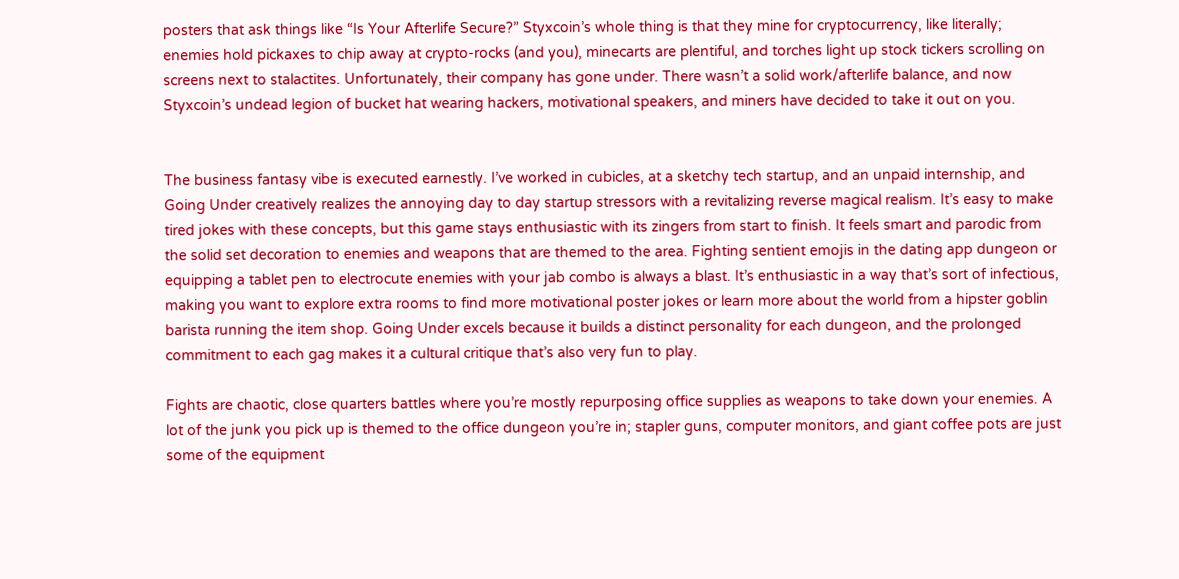posters that ask things like “Is Your Afterlife Secure?” Styxcoin’s whole thing is that they mine for cryptocurrency, like literally; enemies hold pickaxes to chip away at crypto-rocks (and you), minecarts are plentiful, and torches light up stock tickers scrolling on screens next to stalactites. Unfortunately, their company has gone under. There wasn’t a solid work/afterlife balance, and now Styxcoin’s undead legion of bucket hat wearing hackers, motivational speakers, and miners have decided to take it out on you.


The business fantasy vibe is executed earnestly. I’ve worked in cubicles, at a sketchy tech startup, and an unpaid internship, and Going Under creatively realizes the annoying day to day startup stressors with a revitalizing reverse magical realism. It’s easy to make tired jokes with these concepts, but this game stays enthusiastic with its zingers from start to finish. It feels smart and parodic from the solid set decoration to enemies and weapons that are themed to the area. Fighting sentient emojis in the dating app dungeon or equipping a tablet pen to electrocute enemies with your jab combo is always a blast. It’s enthusiastic in a way that’s sort of infectious, making you want to explore extra rooms to find more motivational poster jokes or learn more about the world from a hipster goblin barista running the item shop. Going Under excels because it builds a distinct personality for each dungeon, and the prolonged commitment to each gag makes it a cultural critique that’s also very fun to play.

Fights are chaotic, close quarters battles where you’re mostly repurposing office supplies as weapons to take down your enemies. A lot of the junk you pick up is themed to the office dungeon you’re in; stapler guns, computer monitors, and giant coffee pots are just some of the equipment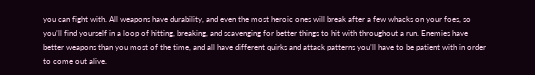you can fight with. All weapons have durability, and even the most heroic ones will break after a few whacks on your foes, so you’ll find yourself in a loop of hitting, breaking, and scavenging for better things to hit with throughout a run. Enemies have better weapons than you most of the time, and all have different quirks and attack patterns you’ll have to be patient with in order to come out alive.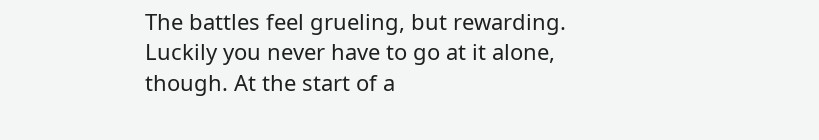The battles feel grueling, but rewarding. Luckily you never have to go at it alone, though. At the start of a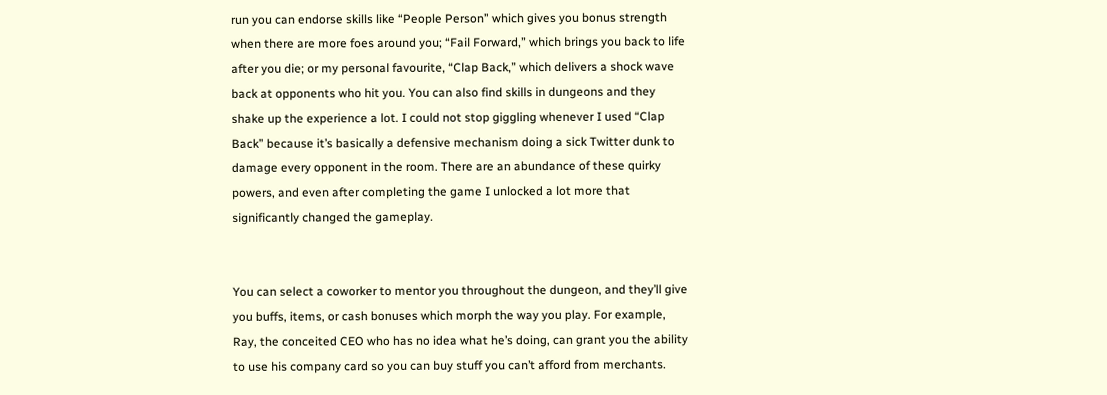run you can endorse skills like “People Person” which gives you bonus strength when there are more foes around you; “Fail Forward,” which brings you back to life after you die; or my personal favourite, “Clap Back,” which delivers a shock wave back at opponents who hit you. You can also find skills in dungeons and they shake up the experience a lot. I could not stop giggling whenever I used “Clap Back” because it’s basically a defensive mechanism doing a sick Twitter dunk to damage every opponent in the room. There are an abundance of these quirky powers, and even after completing the game I unlocked a lot more that significantly changed the gameplay.


You can select a coworker to mentor you throughout the dungeon, and they’ll give you buffs, items, or cash bonuses which morph the way you play. For example, Ray, the conceited CEO who has no idea what he’s doing, can grant you the ability to use his company card so you can buy stuff you can’t afford from merchants.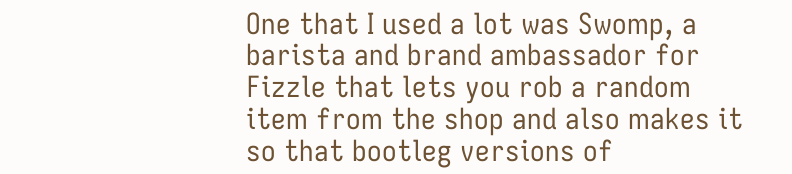One that I used a lot was Swomp, a barista and brand ambassador for Fizzle that lets you rob a random item from the shop and also makes it so that bootleg versions of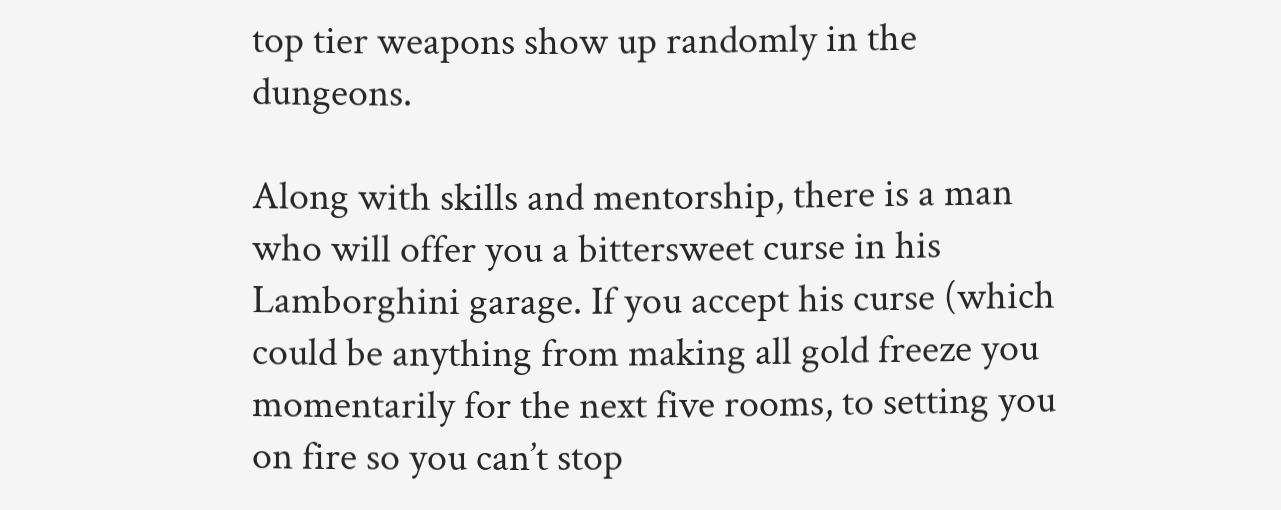top tier weapons show up randomly in the dungeons.

Along with skills and mentorship, there is a man who will offer you a bittersweet curse in his Lamborghini garage. If you accept his curse (which could be anything from making all gold freeze you momentarily for the next five rooms, to setting you on fire so you can’t stop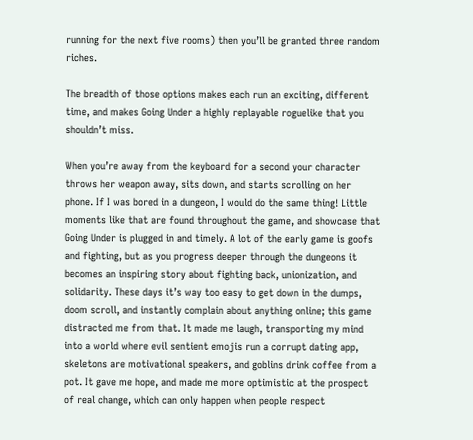running for the next five rooms) then you’ll be granted three random riches.

The breadth of those options makes each run an exciting, different time, and makes Going Under a highly replayable roguelike that you shouldn’t miss.

When you’re away from the keyboard for a second your character throws her weapon away, sits down, and starts scrolling on her phone. If I was bored in a dungeon, I would do the same thing! Little moments like that are found throughout the game, and showcase that Going Under is plugged in and timely. A lot of the early game is goofs and fighting, but as you progress deeper through the dungeons it becomes an inspiring story about fighting back, unionization, and solidarity. These days it’s way too easy to get down in the dumps, doom scroll, and instantly complain about anything online; this game distracted me from that. It made me laugh, transporting my mind into a world where evil sentient emojis run a corrupt dating app, skeletons are motivational speakers, and goblins drink coffee from a pot. It gave me hope, and made me more optimistic at the prospect of real change, which can only happen when people respect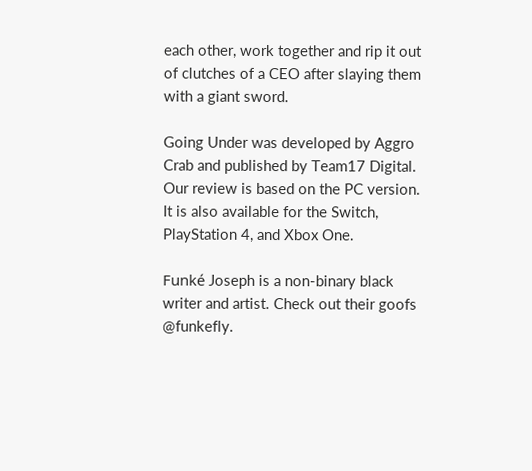each other, work together and rip it out of clutches of a CEO after slaying them with a giant sword.

Going Under was developed by Aggro Crab and published by Team17 Digital. Our review is based on the PC version. It is also available for the Switch, PlayStation 4, and Xbox One.

Funké Joseph is a non-binary black writer and artist. Check out their goofs @funkefly.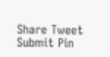Share Tweet Submit Pin